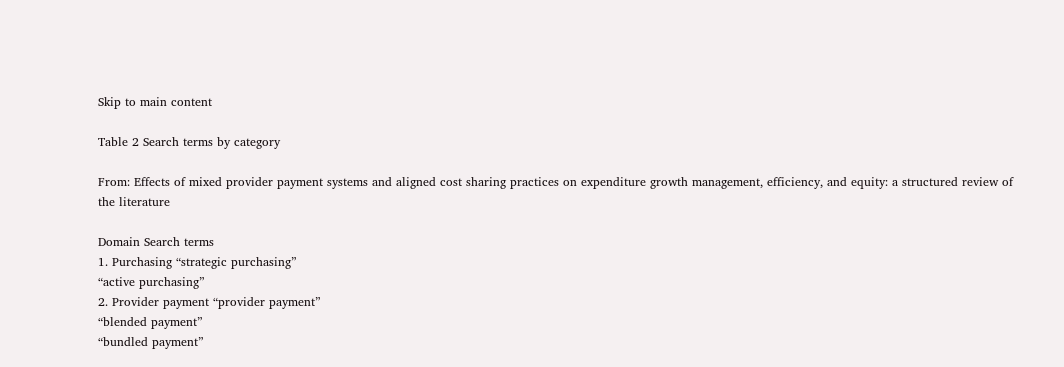Skip to main content

Table 2 Search terms by category

From: Effects of mixed provider payment systems and aligned cost sharing practices on expenditure growth management, efficiency, and equity: a structured review of the literature

Domain Search terms
1. Purchasing “strategic purchasing”
“active purchasing”
2. Provider payment “provider payment”
“blended payment”
“bundled payment”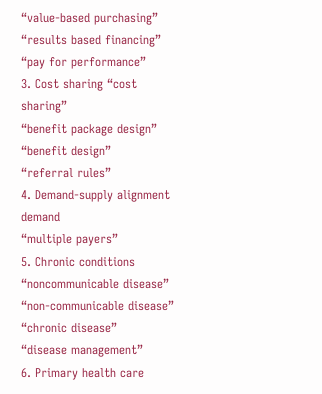“value-based purchasing”
“results based financing”
“pay for performance”
3. Cost sharing “cost sharing”
“benefit package design”
“benefit design”
“referral rules”
4. Demand-supply alignment demand
“multiple payers”
5. Chronic conditions “noncommunicable disease”
“non-communicable disease”
“chronic disease”
“disease management”
6. Primary health care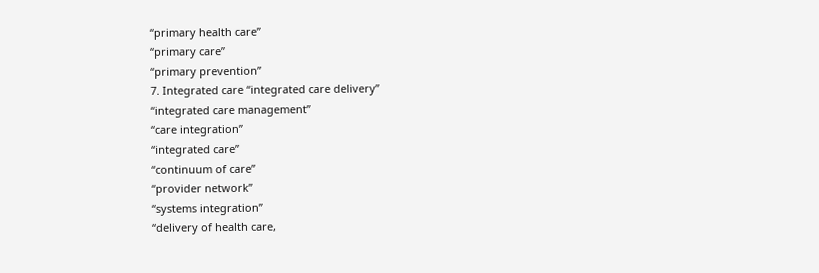“primary health care”
“primary care”
“primary prevention”
7. Integrated care “integrated care delivery”
“integrated care management”
“care integration”
“integrated care”
“continuum of care”
“provider network”
“systems integration”
“delivery of health care,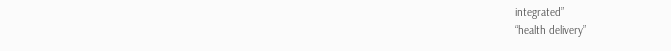integrated”
“health delivery”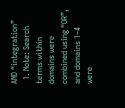AND “integration”
  1. Note: Search terms within domains were combined using “OR”, and domains 1–4 were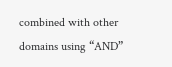combined with other domains using “AND”